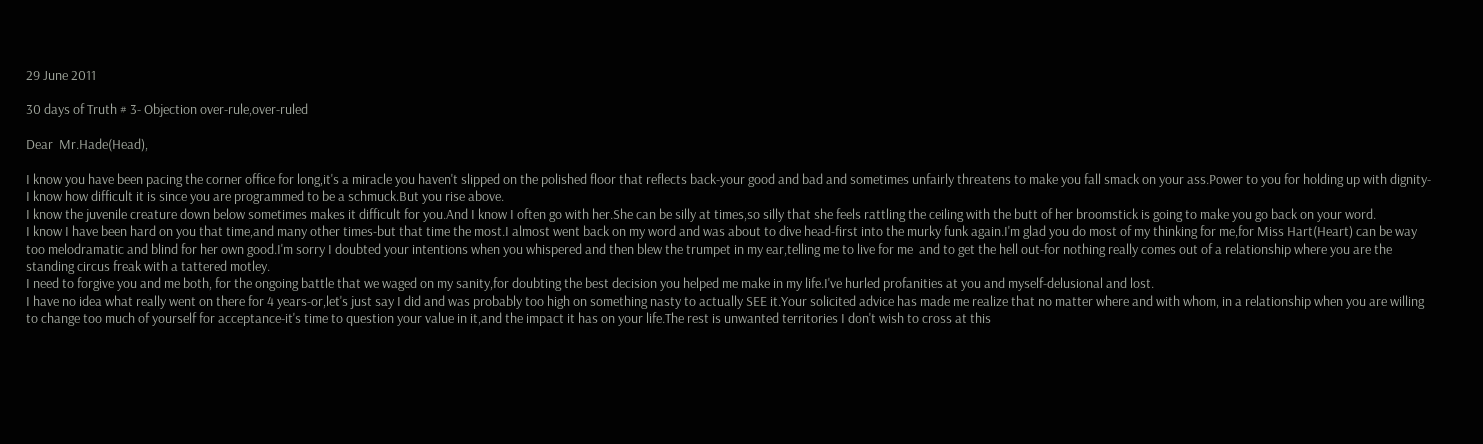29 June 2011

30 days of Truth # 3- Objection over-rule,over-ruled

Dear  Mr.Hade(Head),

I know you have been pacing the corner office for long,it's a miracle you haven't slipped on the polished floor that reflects back-your good and bad and sometimes unfairly threatens to make you fall smack on your ass.Power to you for holding up with dignity-I know how difficult it is since you are programmed to be a schmuck.But you rise above.
I know the juvenile creature down below sometimes makes it difficult for you.And I know I often go with her.She can be silly at times,so silly that she feels rattling the ceiling with the butt of her broomstick is going to make you go back on your word.
I know I have been hard on you that time,and many other times-but that time the most.I almost went back on my word and was about to dive head-first into the murky funk again.I'm glad you do most of my thinking for me,for Miss Hart(Heart) can be way too melodramatic and blind for her own good.I'm sorry I doubted your intentions when you whispered and then blew the trumpet in my ear,telling me to live for me  and to get the hell out-for nothing really comes out of a relationship where you are the standing circus freak with a tattered motley.
I need to forgive you and me both, for the ongoing battle that we waged on my sanity,for doubting the best decision you helped me make in my life.I've hurled profanities at you and myself-delusional and lost.
I have no idea what really went on there for 4 years-or,let's just say I did and was probably too high on something nasty to actually SEE it.Your solicited advice has made me realize that no matter where and with whom, in a relationship when you are willing to change too much of yourself for acceptance-it's time to question your value in it,and the impact it has on your life.The rest is unwanted territories I don't wish to cross at this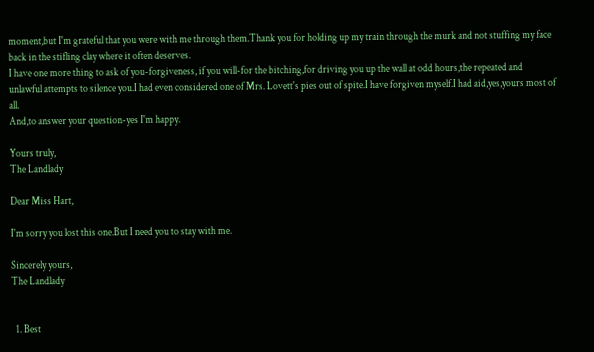moment,but I'm grateful that you were with me through them.Thank you for holding up my train through the murk and not stuffing my face back in the stifling clay where it often deserves.
I have one more thing to ask of you-forgiveness, if you will-for the bitching,for driving you up the wall at odd hours,the repeated and unlawful attempts to silence you.I had even considered one of Mrs. Lovett's pies out of spite.I have forgiven myself.I had aid,yes,yours most of all.
And,to answer your question-yes I'm happy.

Yours truly,
The Landlady

Dear Miss Hart,

I'm sorry you lost this one.But I need you to stay with me.

Sincerely yours,
The Landlady


  1. Best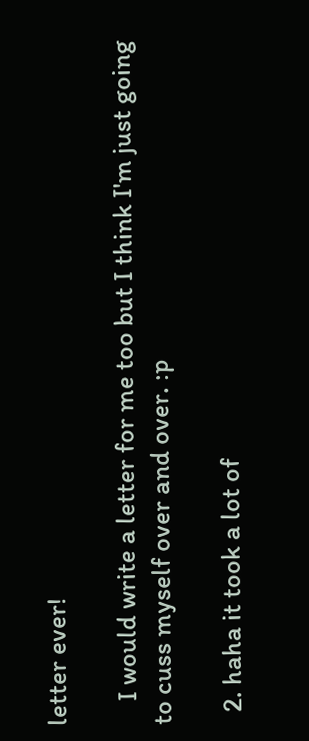letter ever!

    I would write a letter for me too but I think I'm just going to cuss myself over and over. :p

  2. haha it took a lot of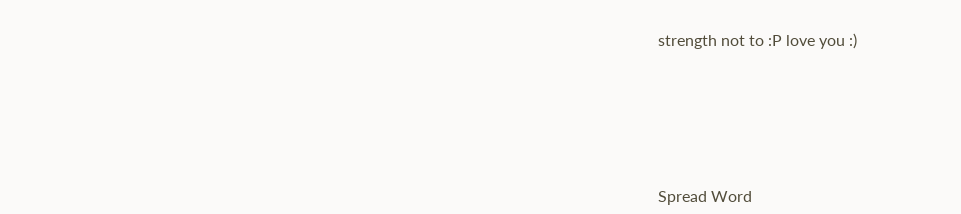strength not to :P love you :)







Spread Word